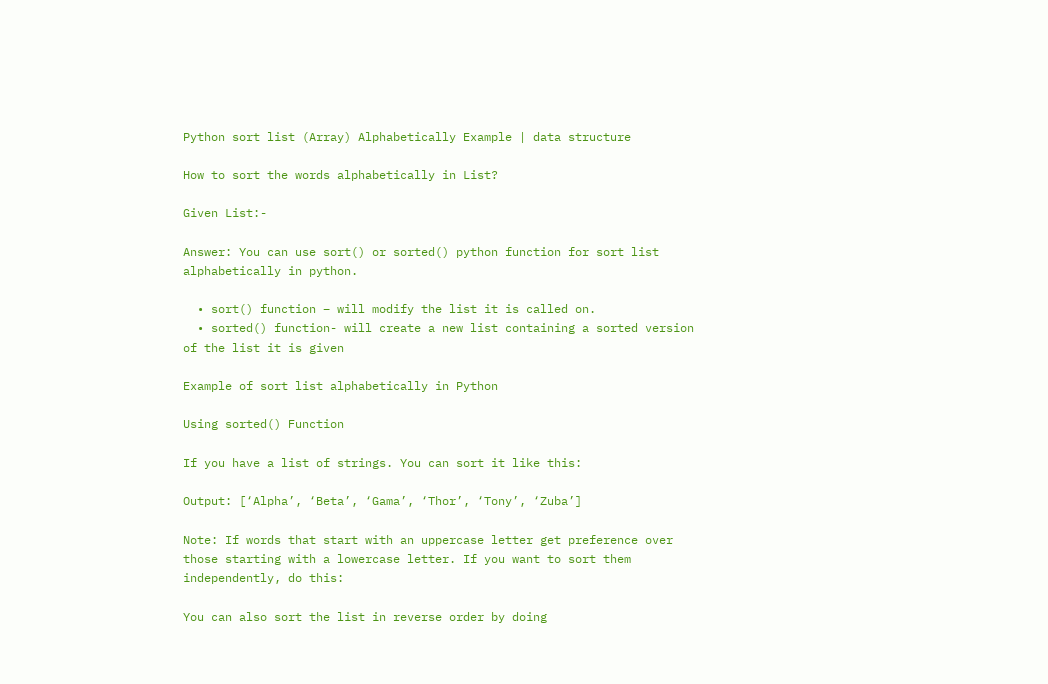Python sort list (Array) Alphabetically Example | data structure

How to sort the words alphabetically in List?

Given List:-

Answer: You can use sort() or sorted() python function for sort list alphabetically in python.

  • sort() function – will modify the list it is called on.
  • sorted() function- will create a new list containing a sorted version of the list it is given

Example of sort list alphabetically in Python

Using sorted() Function

If you have a list of strings. You can sort it like this:

Output: [‘Alpha’, ‘Beta’, ‘Gama’, ‘Thor’, ‘Tony’, ‘Zuba’]

Note: If words that start with an uppercase letter get preference over those starting with a lowercase letter. If you want to sort them independently, do this:

You can also sort the list in reverse order by doing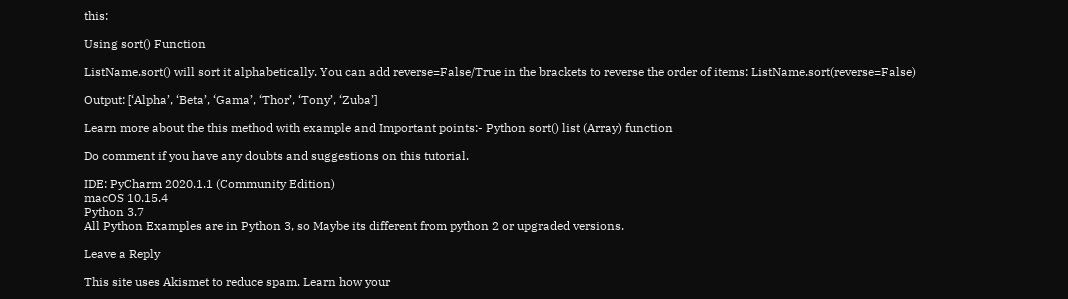this:

Using sort() Function

ListName.sort() will sort it alphabetically. You can add reverse=False/True in the brackets to reverse the order of items: ListName.sort(reverse=False)

Output: [‘Alpha’, ‘Beta’, ‘Gama’, ‘Thor’, ‘Tony’, ‘Zuba’]

Learn more about the this method with example and Important points:- Python sort() list (Array) function

Do comment if you have any doubts and suggestions on this tutorial.

IDE: PyCharm 2020.1.1 (Community Edition)
macOS 10.15.4
Python 3.7
All Python Examples are in Python 3, so Maybe its different from python 2 or upgraded versions.

Leave a Reply

This site uses Akismet to reduce spam. Learn how your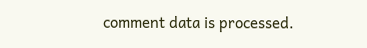comment data is processed.